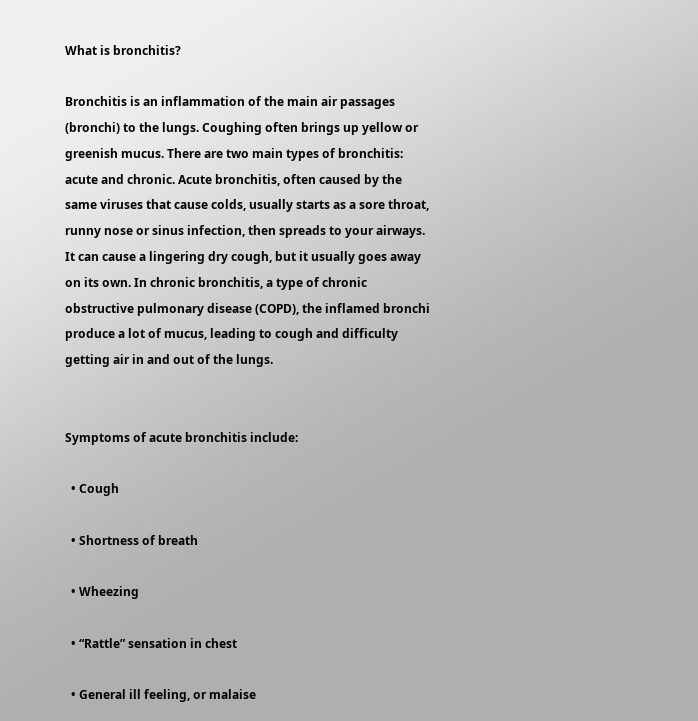What is bronchitis?

Bronchitis is an inflammation of the main air passages (bronchi) to the lungs. Coughing often brings up yellow or greenish mucus. There are two main types of bronchitis: acute and chronic. Acute bronchitis, often caused by the same viruses that cause colds, usually starts as a sore throat, runny nose or sinus infection, then spreads to your airways. It can cause a lingering dry cough, but it usually goes away on its own. In chronic bronchitis, a type of chronic obstructive pulmonary disease (COPD), the inflamed bronchi produce a lot of mucus, leading to cough and difficulty getting air in and out of the lungs.


Symptoms of acute bronchitis include:

  • Cough

  • Shortness of breath

  • Wheezing

  • “Rattle” sensation in chest

  • General ill feeling, or malaise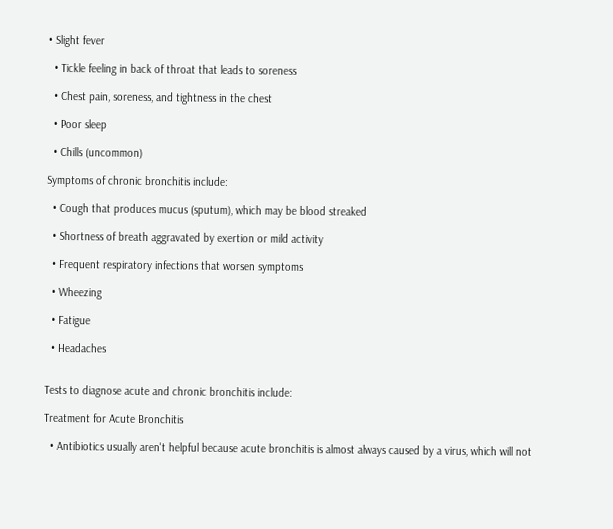• Slight fever

  • Tickle feeling in back of throat that leads to soreness

  • Chest pain, soreness, and tightness in the chest

  • Poor sleep

  • Chills (uncommon)

Symptoms of chronic bronchitis include:

  • Cough that produces mucus (sputum), which may be blood streaked

  • Shortness of breath aggravated by exertion or mild activity

  • Frequent respiratory infections that worsen symptoms

  • Wheezing

  • Fatigue

  • Headaches


Tests to diagnose acute and chronic bronchitis include:

Treatment for Acute Bronchitis

  • Antibiotics usually aren't helpful because acute bronchitis is almost always caused by a virus, which will not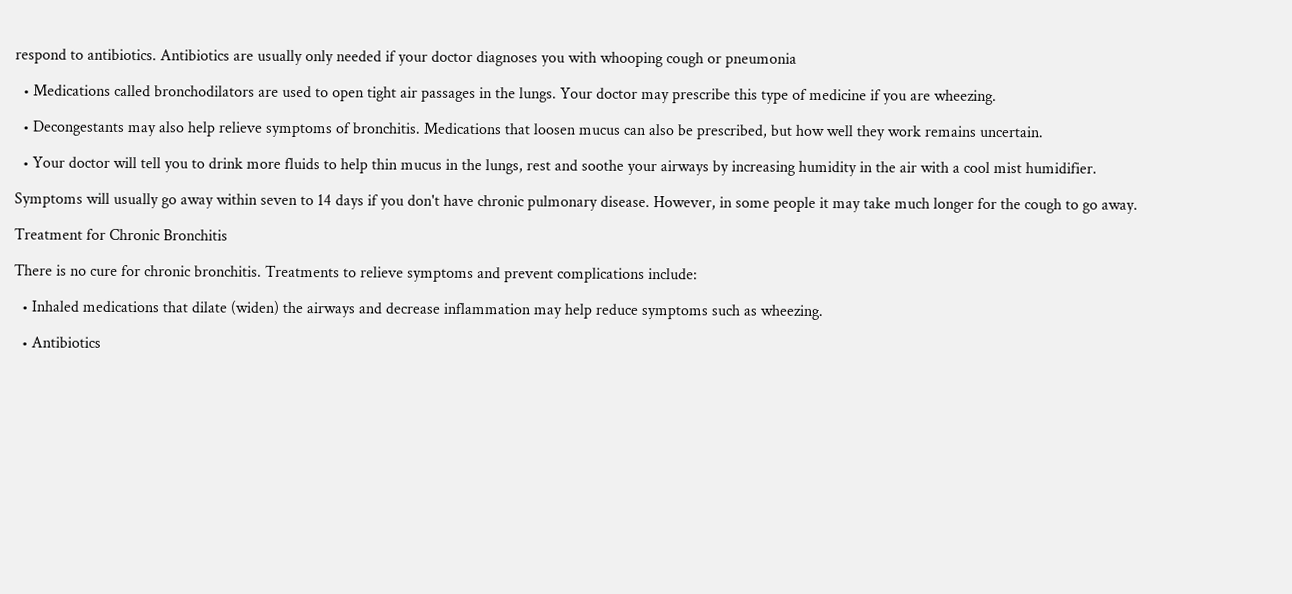respond to antibiotics. Antibiotics are usually only needed if your doctor diagnoses you with whooping cough or pneumonia

  • Medications called bronchodilators are used to open tight air passages in the lungs. Your doctor may prescribe this type of medicine if you are wheezing.

  • Decongestants may also help relieve symptoms of bronchitis. Medications that loosen mucus can also be prescribed, but how well they work remains uncertain.

  • Your doctor will tell you to drink more fluids to help thin mucus in the lungs, rest and soothe your airways by increasing humidity in the air with a cool mist humidifier.

Symptoms will usually go away within seven to 14 days if you don't have chronic pulmonary disease. However, in some people it may take much longer for the cough to go away.

Treatment for Chronic Bronchitis

There is no cure for chronic bronchitis. Treatments to relieve symptoms and prevent complications include:

  • Inhaled medications that dilate (widen) the airways and decrease inflammation may help reduce symptoms such as wheezing.

  • Antibiotics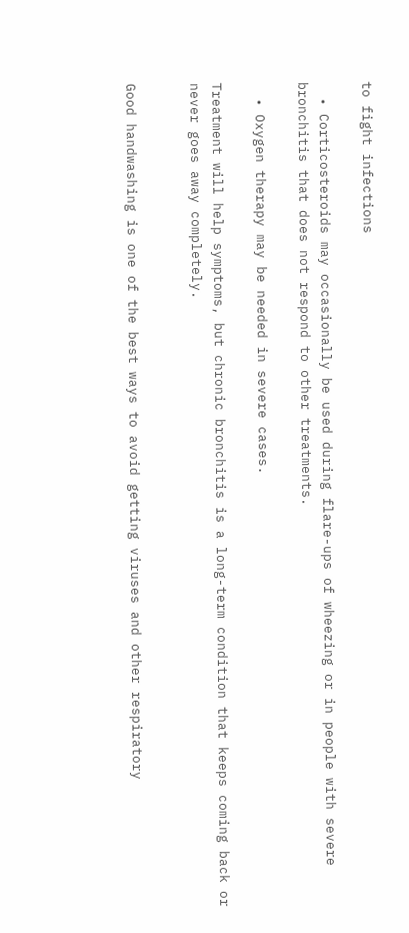to fight infections

  • Corticosteroids may occasionally be used during flare-ups of wheezing or in people with severe bronchitis that does not respond to other treatments.

  • Oxygen therapy may be needed in severe cases.

Treatment will help symptoms, but chronic bronchitis is a long-term condition that keeps coming back or never goes away completely.


Good handwashing is one of the best ways to avoid getting viruses and other respiratory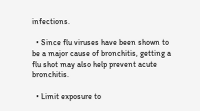infections.

  • Since flu viruses have been shown to be a major cause of bronchitis, getting a flu shot may also help prevent acute bronchitis.

  • Limit exposure to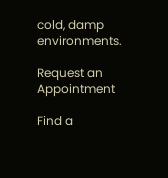cold, damp environments.

Request an Appointment

Find a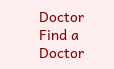Doctor
Find a Doctor